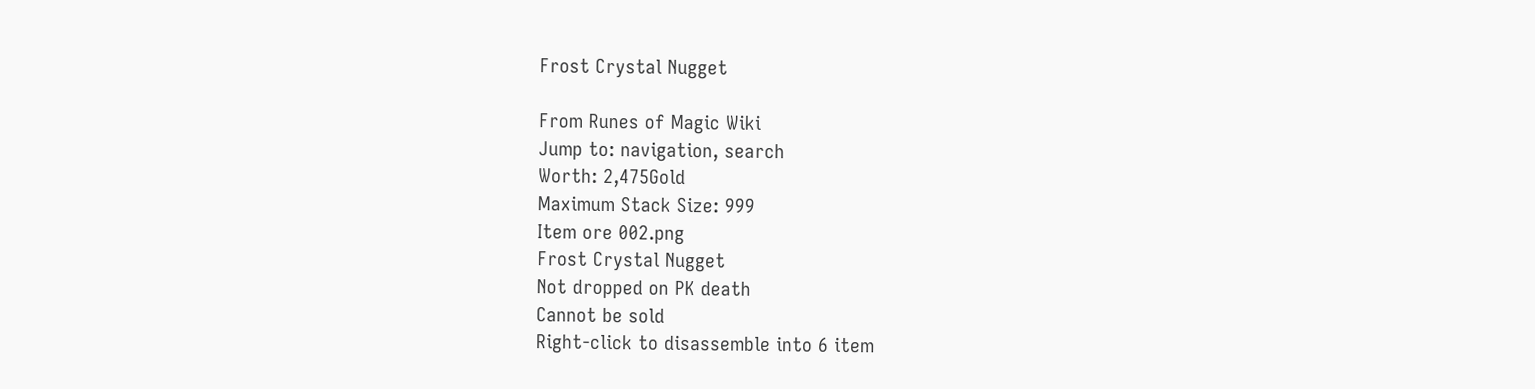Frost Crystal Nugget

From Runes of Magic Wiki
Jump to: navigation, search
Worth: 2,475Gold
Maximum Stack Size: 999
Item ore 002.png
Frost Crystal Nugget
Not dropped on PK death
Cannot be sold
Right-click to disassemble into 6 item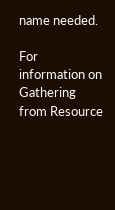name needed.

For information on Gathering from Resource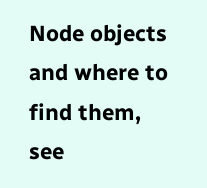Node objects and where to find them, see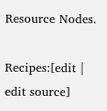Resource Nodes.

Recipes:[edit | edit source]